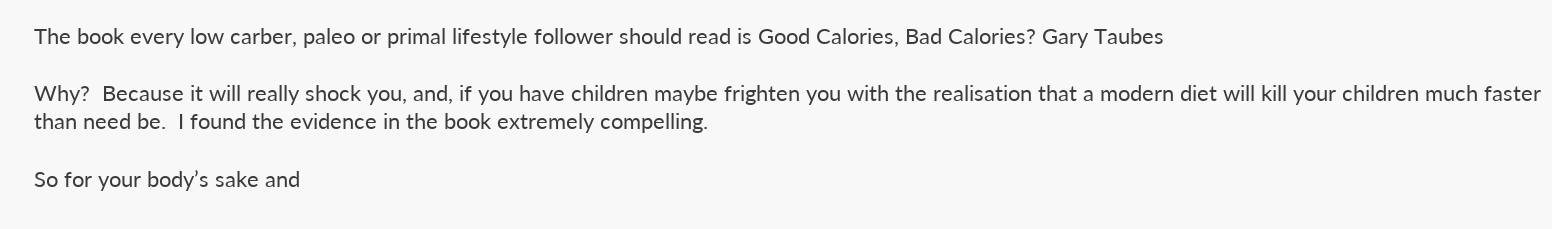The book every low carber, paleo or primal lifestyle follower should read is Good Calories, Bad Calories? Gary Taubes

Why?  Because it will really shock you, and, if you have children maybe frighten you with the realisation that a modern diet will kill your children much faster than need be.  I found the evidence in the book extremely compelling.

So for your body’s sake and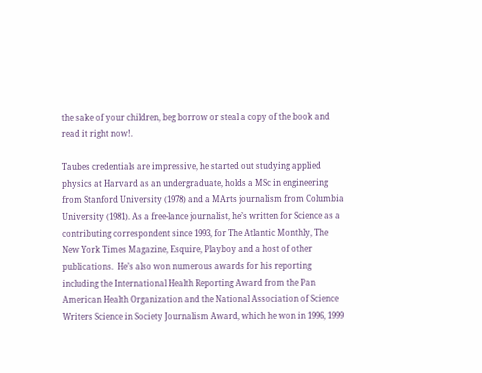the sake of your children, beg borrow or steal a copy of the book and read it right now!.

Taubes credentials are impressive, he started out studying applied physics at Harvard as an undergraduate, holds a MSc in engineering from Stanford University (1978) and a MArts journalism from Columbia University (1981). As a free-lance journalist, he’s written for Science as a contributing correspondent since 1993, for The Atlantic Monthly, The New York Times Magazine, Esquire, Playboy and a host of other publications.  He’s also won numerous awards for his reporting including the International Health Reporting Award from the Pan American Health Organization and the National Association of Science Writers Science in Society Journalism Award, which he won in 1996, 1999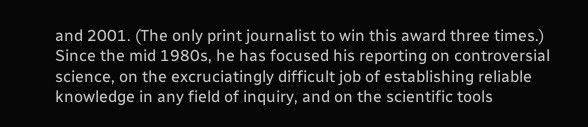and 2001. (The only print journalist to win this award three times.) Since the mid 1980s, he has focused his reporting on controversial science, on the excruciatingly difficult job of establishing reliable knowledge in any field of inquiry, and on the scientific tools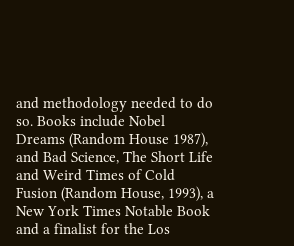and methodology needed to do so. Books include Nobel Dreams (Random House 1987), and Bad Science, The Short Life and Weird Times of Cold Fusion (Random House, 1993), a New York Times Notable Book and a finalist for the Los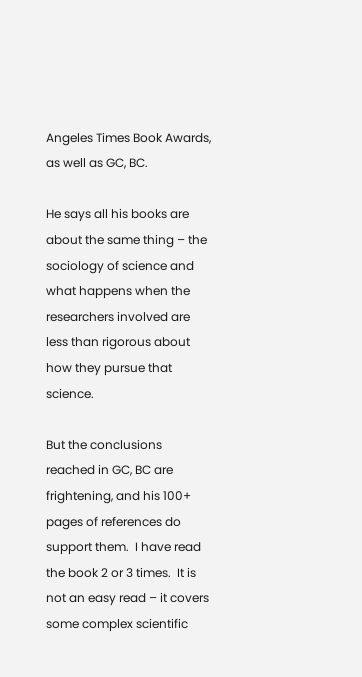Angeles Times Book Awards, as well as GC, BC.

He says all his books are about the same thing – the sociology of science and what happens when the researchers involved are less than rigorous about how they pursue that science.

But the conclusions reached in GC, BC are frightening, and his 100+ pages of references do support them.  I have read the book 2 or 3 times.  It is not an easy read – it covers some complex scientific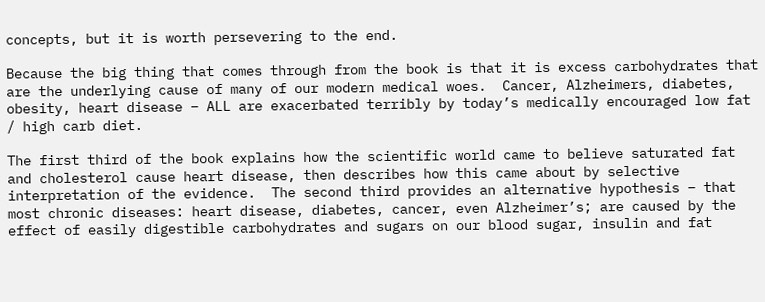concepts, but it is worth persevering to the end.

Because the big thing that comes through from the book is that it is excess carbohydrates that are the underlying cause of many of our modern medical woes.  Cancer, Alzheimers, diabetes, obesity, heart disease – ALL are exacerbated terribly by today’s medically encouraged low fat / high carb diet.

The first third of the book explains how the scientific world came to believe saturated fat and cholesterol cause heart disease, then describes how this came about by selective interpretation of the evidence.  The second third provides an alternative hypothesis – that most chronic diseases: heart disease, diabetes, cancer, even Alzheimer’s; are caused by the effect of easily digestible carbohydrates and sugars on our blood sugar, insulin and fat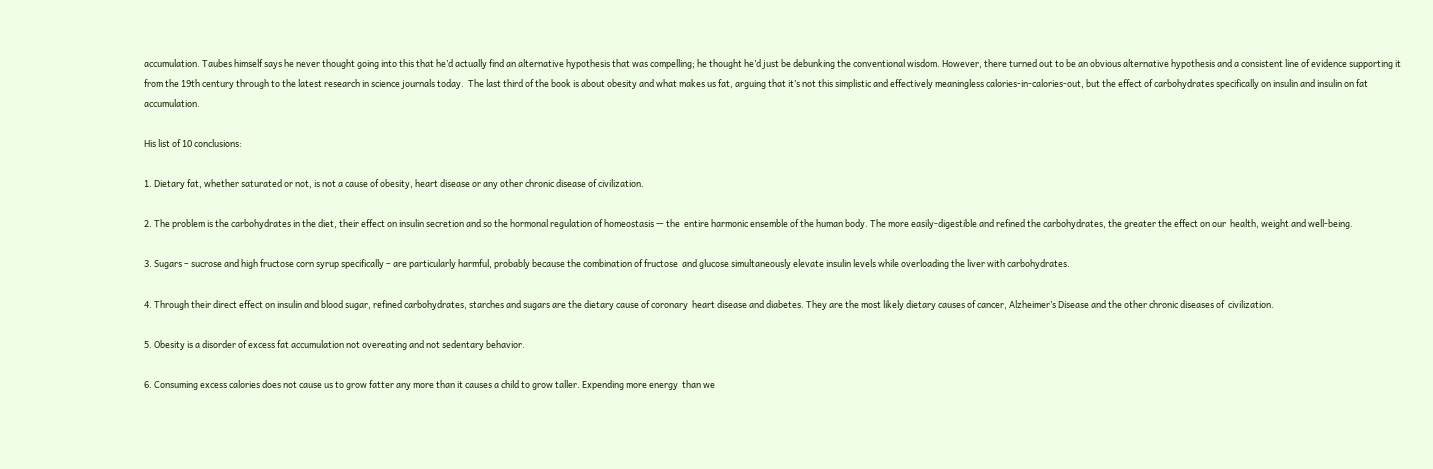accumulation. Taubes himself says he never thought going into this that he’d actually find an alternative hypothesis that was compelling; he thought he’d just be debunking the conventional wisdom. However, there turned out to be an obvious alternative hypothesis and a consistent line of evidence supporting it from the 19th century through to the latest research in science journals today.  The last third of the book is about obesity and what makes us fat, arguing that it’s not this simplistic and effectively meaningless calories-in-calories-out, but the effect of carbohydrates specifically on insulin and insulin on fat accumulation.

His list of 10 conclusions:

1. Dietary fat, whether saturated or not, is not a cause of obesity, heart disease or any other chronic disease of civilization.

2. The problem is the carbohydrates in the diet, their effect on insulin secretion and so the hormonal regulation of homeostasis — the  entire harmonic ensemble of the human body. The more easily-digestible and refined the carbohydrates, the greater the effect on our  health, weight and well-being.

3. Sugars – sucrose and high fructose corn syrup specifically – are particularly harmful, probably because the combination of fructose  and glucose simultaneously elevate insulin levels while overloading the liver with carbohydrates.

4. Through their direct effect on insulin and blood sugar, refined carbohydrates, starches and sugars are the dietary cause of coronary  heart disease and diabetes. They are the most likely dietary causes of cancer, Alzheimer’s Disease and the other chronic diseases of  civilization.

5. Obesity is a disorder of excess fat accumulation not overeating and not sedentary behavior.

6. Consuming excess calories does not cause us to grow fatter any more than it causes a child to grow taller. Expending more energy  than we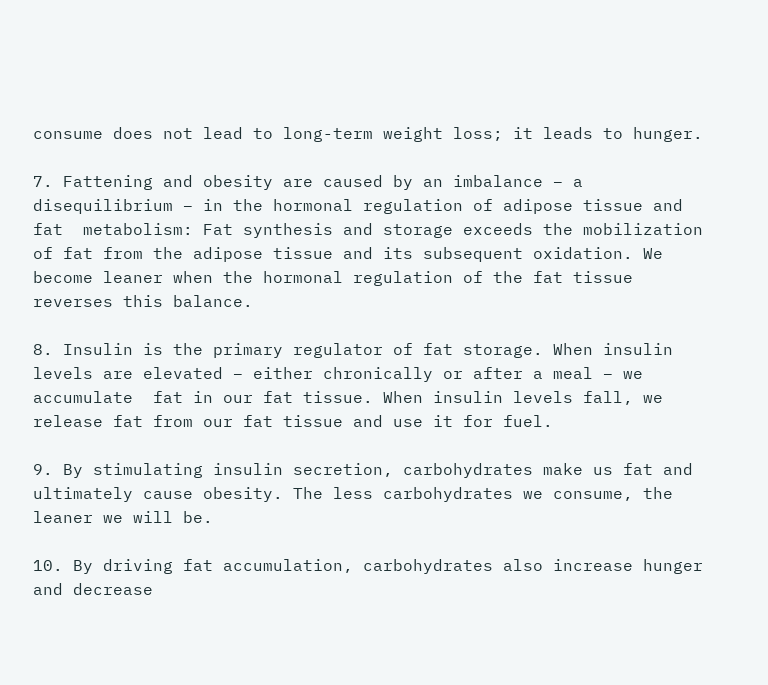consume does not lead to long-term weight loss; it leads to hunger.

7. Fattening and obesity are caused by an imbalance – a disequilibrium – in the hormonal regulation of adipose tissue and fat  metabolism: Fat synthesis and storage exceeds the mobilization of fat from the adipose tissue and its subsequent oxidation. We  become leaner when the hormonal regulation of the fat tissue reverses this balance.

8. Insulin is the primary regulator of fat storage. When insulin levels are elevated – either chronically or after a meal – we accumulate  fat in our fat tissue. When insulin levels fall, we release fat from our fat tissue and use it for fuel.

9. By stimulating insulin secretion, carbohydrates make us fat and ultimately cause obesity. The less carbohydrates we consume, the  leaner we will be.

10. By driving fat accumulation, carbohydrates also increase hunger and decrease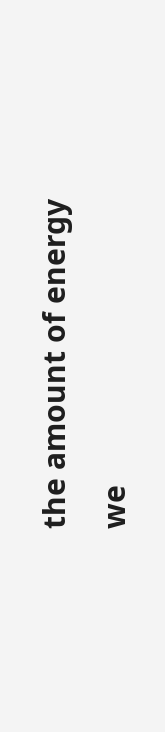the amount of energy we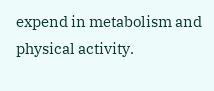expend in metabolism and  physical activity.